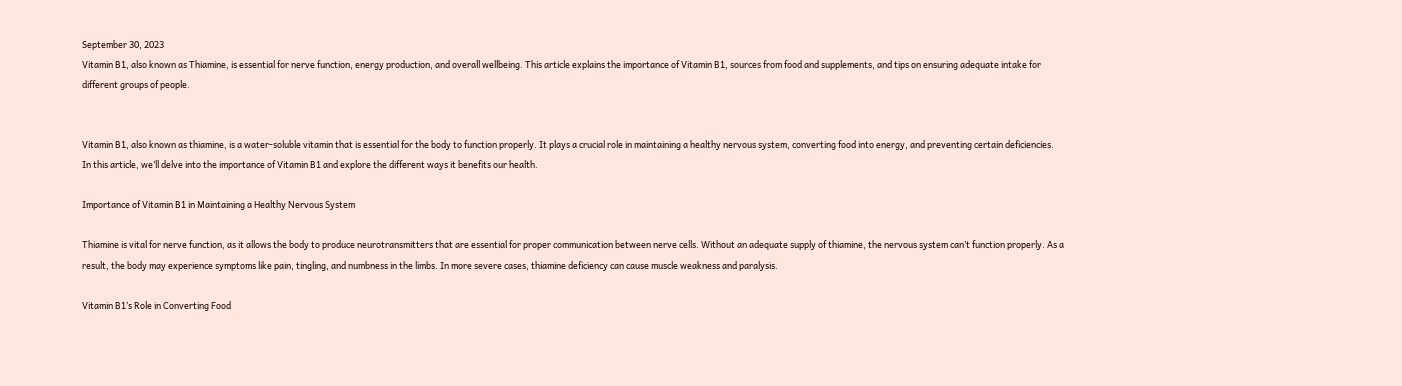September 30, 2023
Vitamin B1, also known as Thiamine, is essential for nerve function, energy production, and overall wellbeing. This article explains the importance of Vitamin B1, sources from food and supplements, and tips on ensuring adequate intake for different groups of people.


Vitamin B1, also known as thiamine, is a water-soluble vitamin that is essential for the body to function properly. It plays a crucial role in maintaining a healthy nervous system, converting food into energy, and preventing certain deficiencies. In this article, we’ll delve into the importance of Vitamin B1 and explore the different ways it benefits our health.

Importance of Vitamin B1 in Maintaining a Healthy Nervous System

Thiamine is vital for nerve function, as it allows the body to produce neurotransmitters that are essential for proper communication between nerve cells. Without an adequate supply of thiamine, the nervous system can’t function properly. As a result, the body may experience symptoms like pain, tingling, and numbness in the limbs. In more severe cases, thiamine deficiency can cause muscle weakness and paralysis.

Vitamin B1’s Role in Converting Food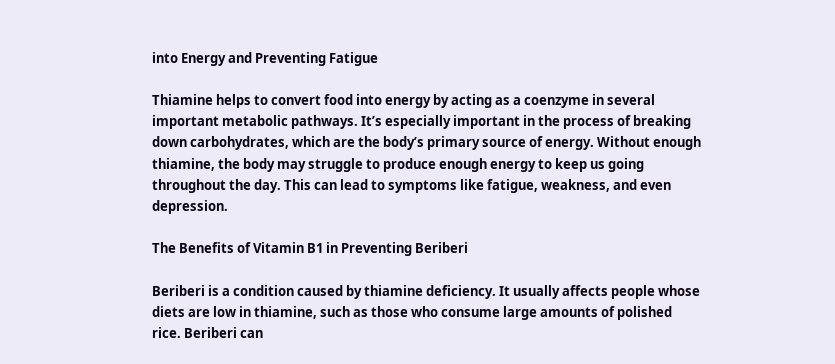into Energy and Preventing Fatigue

Thiamine helps to convert food into energy by acting as a coenzyme in several important metabolic pathways. It’s especially important in the process of breaking down carbohydrates, which are the body’s primary source of energy. Without enough thiamine, the body may struggle to produce enough energy to keep us going throughout the day. This can lead to symptoms like fatigue, weakness, and even depression.

The Benefits of Vitamin B1 in Preventing Beriberi

Beriberi is a condition caused by thiamine deficiency. It usually affects people whose diets are low in thiamine, such as those who consume large amounts of polished rice. Beriberi can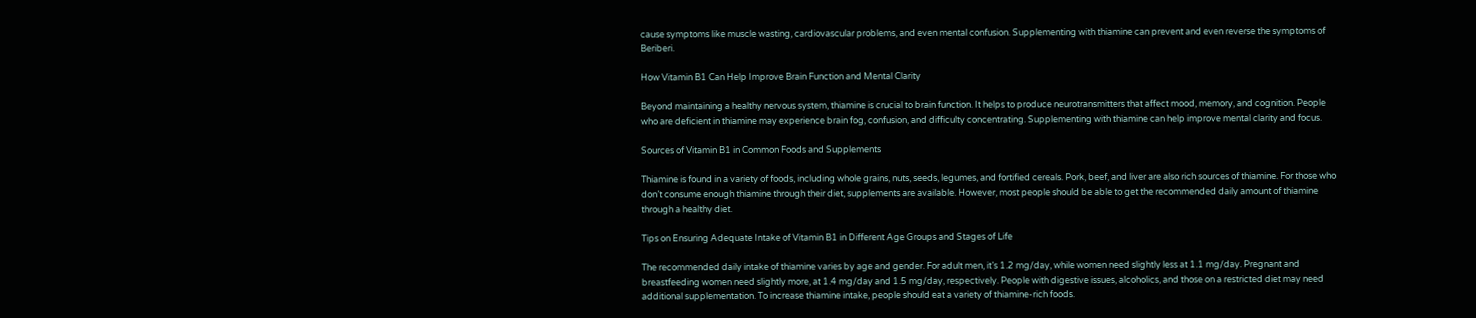cause symptoms like muscle wasting, cardiovascular problems, and even mental confusion. Supplementing with thiamine can prevent and even reverse the symptoms of Beriberi.

How Vitamin B1 Can Help Improve Brain Function and Mental Clarity

Beyond maintaining a healthy nervous system, thiamine is crucial to brain function. It helps to produce neurotransmitters that affect mood, memory, and cognition. People who are deficient in thiamine may experience brain fog, confusion, and difficulty concentrating. Supplementing with thiamine can help improve mental clarity and focus.

Sources of Vitamin B1 in Common Foods and Supplements

Thiamine is found in a variety of foods, including whole grains, nuts, seeds, legumes, and fortified cereals. Pork, beef, and liver are also rich sources of thiamine. For those who don’t consume enough thiamine through their diet, supplements are available. However, most people should be able to get the recommended daily amount of thiamine through a healthy diet.

Tips on Ensuring Adequate Intake of Vitamin B1 in Different Age Groups and Stages of Life

The recommended daily intake of thiamine varies by age and gender. For adult men, it’s 1.2 mg/day, while women need slightly less at 1.1 mg/day. Pregnant and breastfeeding women need slightly more, at 1.4 mg/day and 1.5 mg/day, respectively. People with digestive issues, alcoholics, and those on a restricted diet may need additional supplementation. To increase thiamine intake, people should eat a variety of thiamine-rich foods.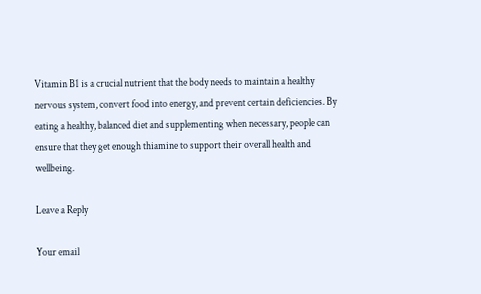Vitamin B1 is a crucial nutrient that the body needs to maintain a healthy nervous system, convert food into energy, and prevent certain deficiencies. By eating a healthy, balanced diet and supplementing when necessary, people can ensure that they get enough thiamine to support their overall health and wellbeing.

Leave a Reply

Your email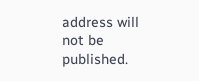address will not be published.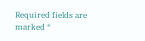Required fields are marked *